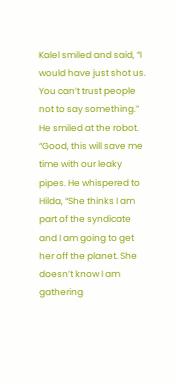Kalel smiled and said, “I would have just shot us. You can’t trust people not to say something.” He smiled at the robot. “Good, this will save me time with our leaky pipes. He whispered to Hilda, “She thinks I am part of the syndicate and I am going to get her off the planet. She doesn’t know I am gathering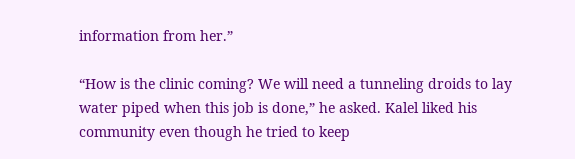information from her.”

“How is the clinic coming? We will need a tunneling droids to lay water piped when this job is done,” he asked. Kalel liked his community even though he tried to keep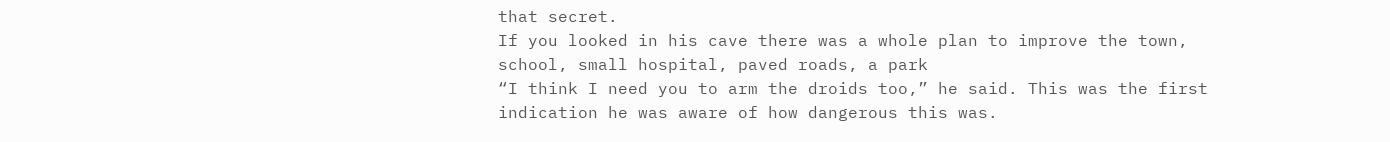that secret.
If you looked in his cave there was a whole plan to improve the town, school, small hospital, paved roads, a park
“I think I need you to arm the droids too,” he said. This was the first indication he was aware of how dangerous this was.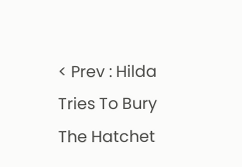< Prev : Hilda Tries To Bury The Hatchet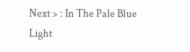Next > : In The Pale Blue Light